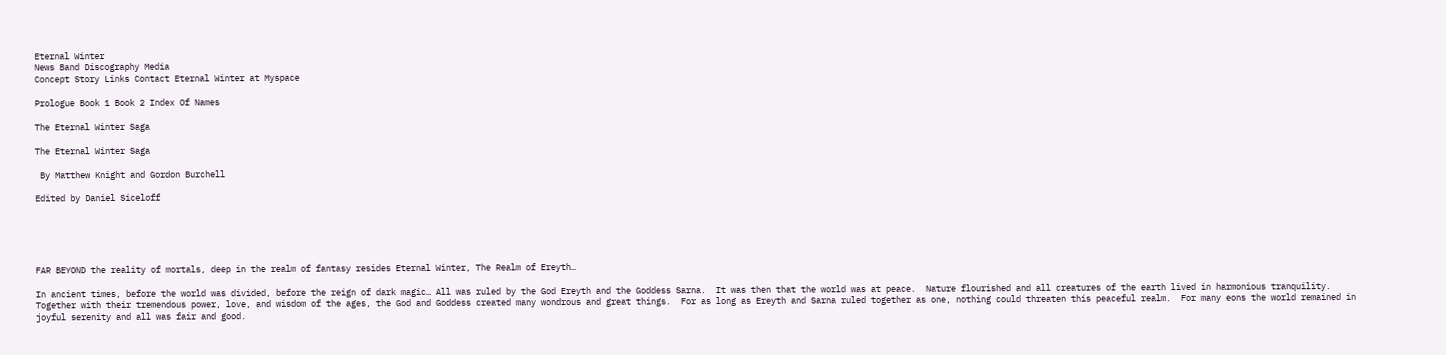Eternal Winter
News Band Discography Media
Concept Story Links Contact Eternal Winter at Myspace

Prologue Book 1 Book 2 Index Of Names

The Eternal Winter Saga

The Eternal Winter Saga

 By Matthew Knight and Gordon Burchell

Edited by Daniel Siceloff





FAR BEYOND the reality of mortals, deep in the realm of fantasy resides Eternal Winter, The Realm of Ereyth…

In ancient times, before the world was divided, before the reign of dark magic… All was ruled by the God Ereyth and the Goddess Sarna.  It was then that the world was at peace.  Nature flourished and all creatures of the earth lived in harmonious tranquility.  Together with their tremendous power, love, and wisdom of the ages, the God and Goddess created many wondrous and great things.  For as long as Ereyth and Sarna ruled together as one, nothing could threaten this peaceful realm.  For many eons the world remained in joyful serenity and all was fair and good.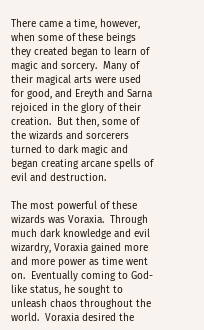There came a time, however, when some of these beings they created began to learn of magic and sorcery.  Many of their magical arts were used for good, and Ereyth and Sarna rejoiced in the glory of their creation.  But then, some of the wizards and sorcerers turned to dark magic and began creating arcane spells of evil and destruction.

The most powerful of these wizards was Voraxia.  Through much dark knowledge and evil wizardry, Voraxia gained more and more power as time went on.  Eventually coming to God-like status, he sought to unleash chaos throughout the world.  Voraxia desired the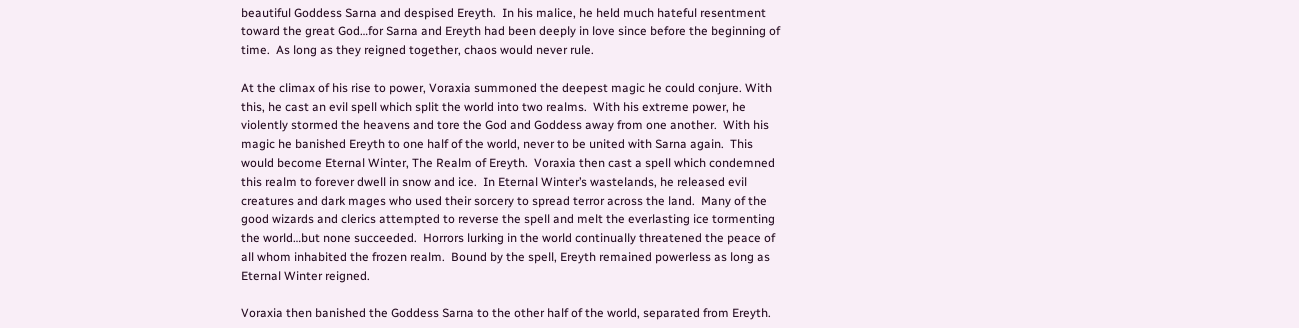beautiful Goddess Sarna and despised Ereyth.  In his malice, he held much hateful resentment toward the great God…for Sarna and Ereyth had been deeply in love since before the beginning of time.  As long as they reigned together, chaos would never rule.

At the climax of his rise to power, Voraxia summoned the deepest magic he could conjure. With this, he cast an evil spell which split the world into two realms.  With his extreme power, he violently stormed the heavens and tore the God and Goddess away from one another.  With his magic he banished Ereyth to one half of the world, never to be united with Sarna again.  This would become Eternal Winter, The Realm of Ereyth.  Voraxia then cast a spell which condemned this realm to forever dwell in snow and ice.  In Eternal Winter’s wastelands, he released evil creatures and dark mages who used their sorcery to spread terror across the land.  Many of the good wizards and clerics attempted to reverse the spell and melt the everlasting ice tormenting the world…but none succeeded.  Horrors lurking in the world continually threatened the peace of all whom inhabited the frozen realm.  Bound by the spell, Ereyth remained powerless as long as Eternal Winter reigned.

Voraxia then banished the Goddess Sarna to the other half of the world, separated from Ereyth.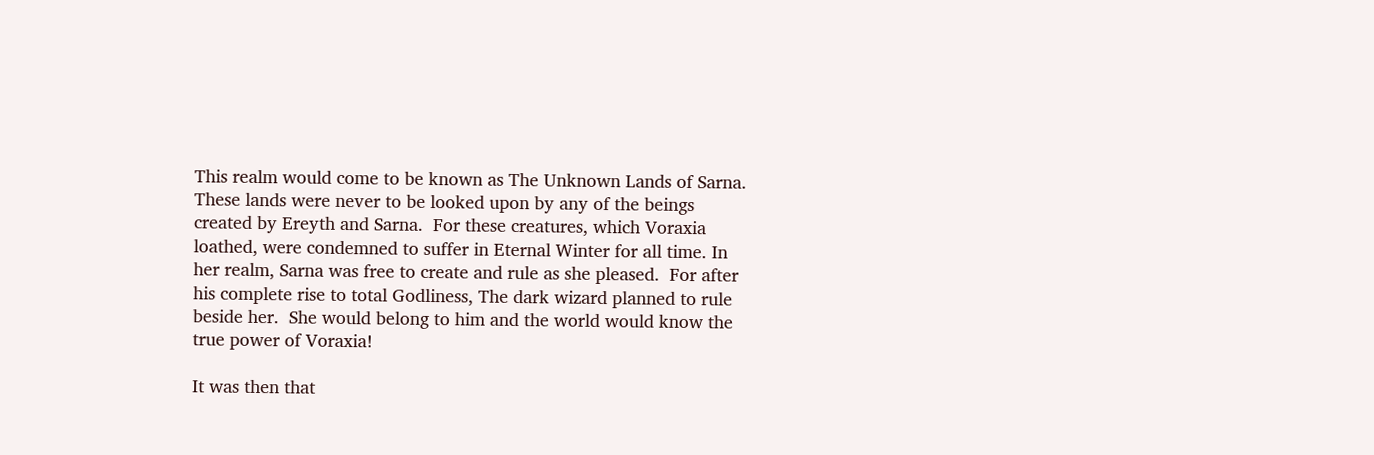This realm would come to be known as The Unknown Lands of Sarna.  These lands were never to be looked upon by any of the beings created by Ereyth and Sarna.  For these creatures, which Voraxia loathed, were condemned to suffer in Eternal Winter for all time. In her realm, Sarna was free to create and rule as she pleased.  For after his complete rise to total Godliness, The dark wizard planned to rule beside her.  She would belong to him and the world would know the true power of Voraxia!

It was then that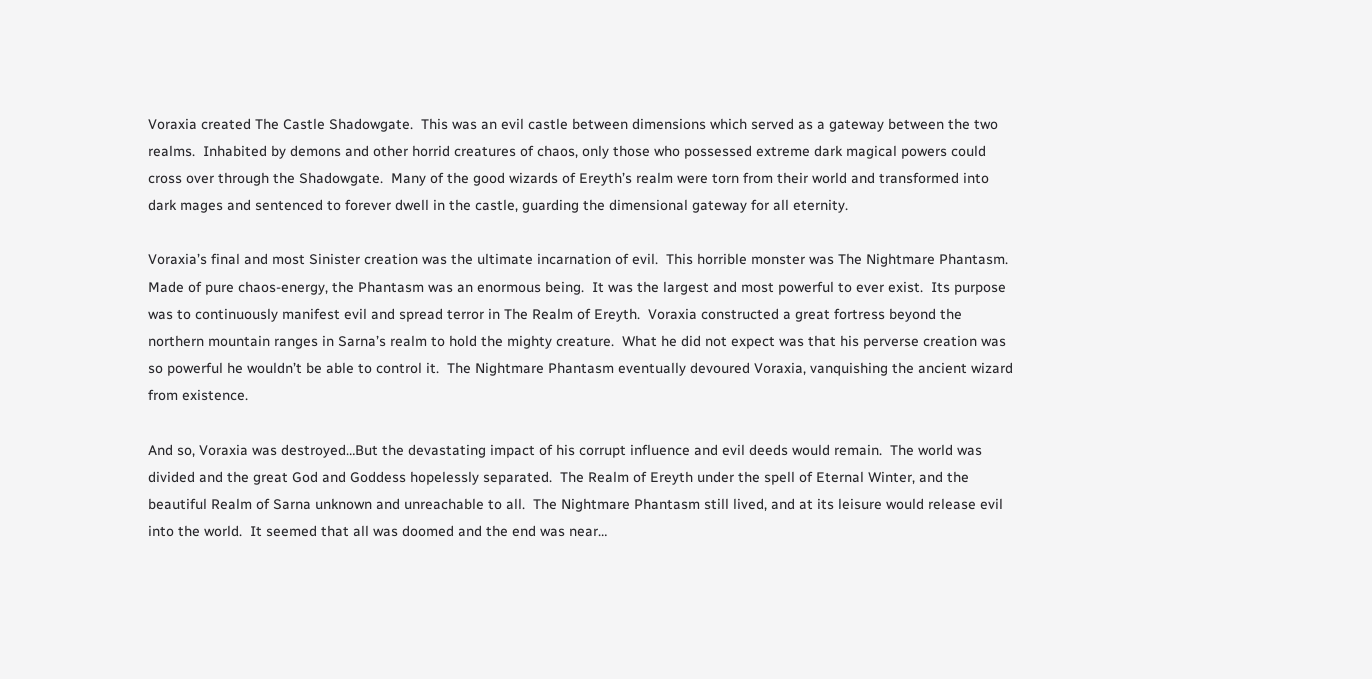Voraxia created The Castle Shadowgate.  This was an evil castle between dimensions which served as a gateway between the two realms.  Inhabited by demons and other horrid creatures of chaos, only those who possessed extreme dark magical powers could cross over through the Shadowgate.  Many of the good wizards of Ereyth’s realm were torn from their world and transformed into dark mages and sentenced to forever dwell in the castle, guarding the dimensional gateway for all eternity.

Voraxia’s final and most Sinister creation was the ultimate incarnation of evil.  This horrible monster was The Nightmare Phantasm.  Made of pure chaos-energy, the Phantasm was an enormous being.  It was the largest and most powerful to ever exist.  Its purpose was to continuously manifest evil and spread terror in The Realm of Ereyth.  Voraxia constructed a great fortress beyond the northern mountain ranges in Sarna’s realm to hold the mighty creature.  What he did not expect was that his perverse creation was so powerful he wouldn’t be able to control it.  The Nightmare Phantasm eventually devoured Voraxia, vanquishing the ancient wizard from existence.

And so, Voraxia was destroyed…But the devastating impact of his corrupt influence and evil deeds would remain.  The world was divided and the great God and Goddess hopelessly separated.  The Realm of Ereyth under the spell of Eternal Winter, and the beautiful Realm of Sarna unknown and unreachable to all.  The Nightmare Phantasm still lived, and at its leisure would release evil into the world.  It seemed that all was doomed and the end was near…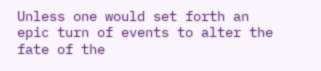Unless one would set forth an epic turn of events to alter the fate of the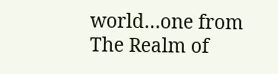world…one from The Realm of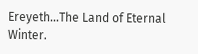Ereyeth…The Land of Eternal Winter.